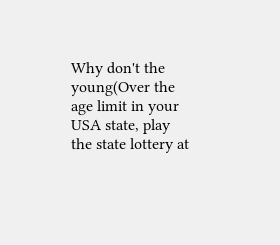Why don't the young(Over the age limit in your USA state, play the state lottery at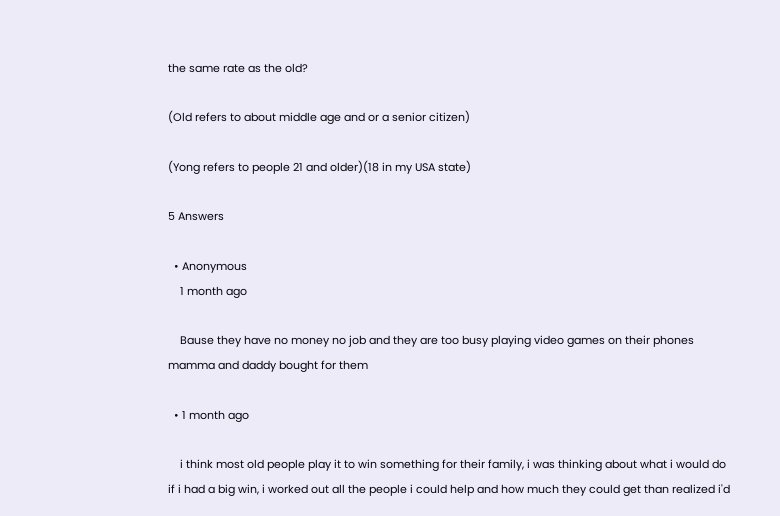the same rate as the old?

(Old refers to about middle age and or a senior citizen)

(Yong refers to people 21 and older)(18 in my USA state)

5 Answers

  • Anonymous
    1 month ago

    Bause they have no money no job and they are too busy playing video games on their phones mamma and daddy bought for them

  • 1 month ago

    i think most old people play it to win something for their family, i was thinking about what i would do if i had a big win, i worked out all the people i could help and how much they could get than realized i'd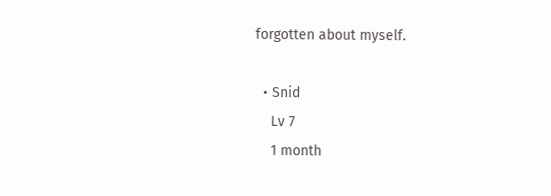forgotten about myself.

  • Snid
    Lv 7
    1 month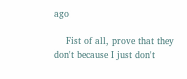ago

    Fist of all, prove that they don't because I just don't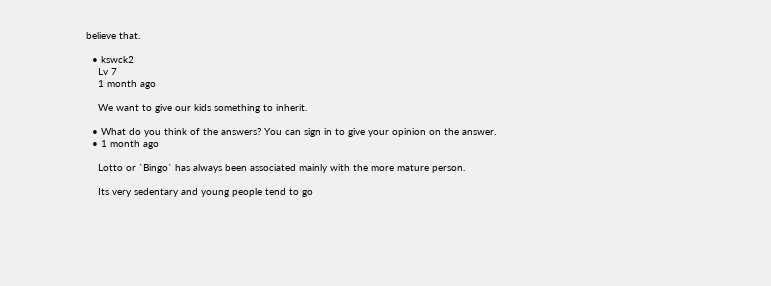believe that.

  • kswck2
    Lv 7
    1 month ago

    We want to give our kids something to inherit.

  • What do you think of the answers? You can sign in to give your opinion on the answer.
  • 1 month ago

    Lotto or `Bingo` has always been associated mainly with the more mature person.

    Its very sedentary and young people tend to go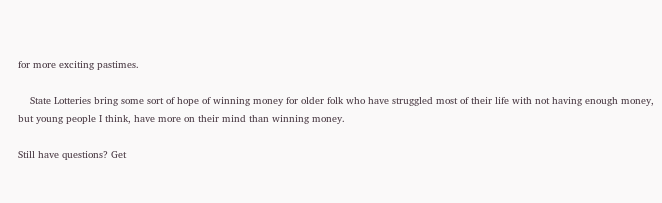for more exciting pastimes.

    State Lotteries bring some sort of hope of winning money for older folk who have struggled most of their life with not having enough money, but young people I think, have more on their mind than winning money.

Still have questions? Get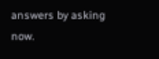answers by asking now.